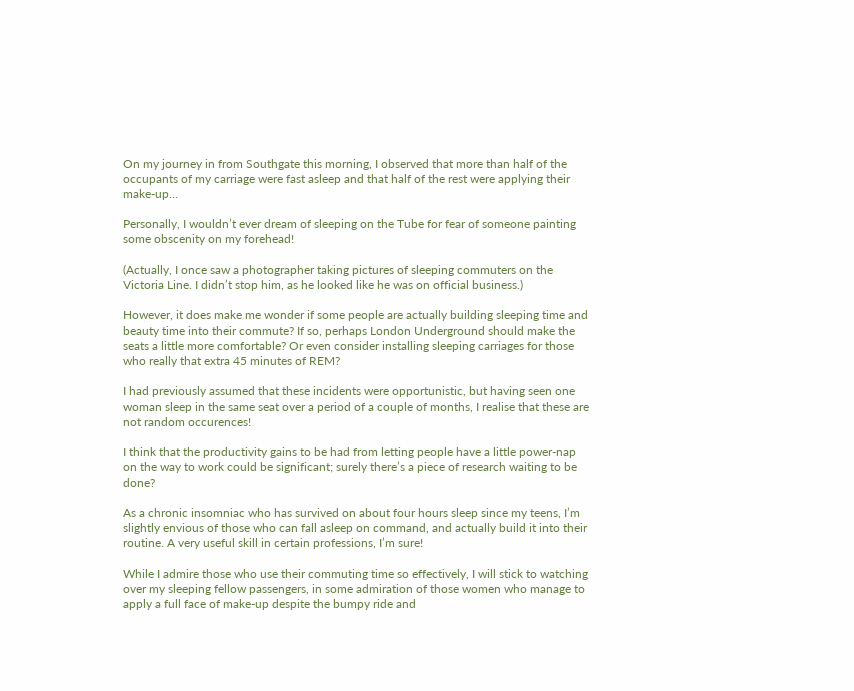On my journey in from Southgate this morning, I observed that more than half of the occupants of my carriage were fast asleep and that half of the rest were applying their make-up…

Personally, I wouldn’t ever dream of sleeping on the Tube for fear of someone painting some obscenity on my forehead!

(Actually, I once saw a photographer taking pictures of sleeping commuters on the Victoria Line. I didn’t stop him, as he looked like he was on official business.)

However, it does make me wonder if some people are actually building sleeping time and beauty time into their commute? If so, perhaps London Underground should make the seats a little more comfortable? Or even consider installing sleeping carriages for those who really that extra 45 minutes of REM?

I had previously assumed that these incidents were opportunistic, but having seen one woman sleep in the same seat over a period of a couple of months, I realise that these are not random occurences!

I think that the productivity gains to be had from letting people have a little power-nap on the way to work could be significant; surely there’s a piece of research waiting to be done?

As a chronic insomniac who has survived on about four hours sleep since my teens, I’m slightly envious of those who can fall asleep on command, and actually build it into their routine. A very useful skill in certain professions, I’m sure!

While I admire those who use their commuting time so effectively, I will stick to watching over my sleeping fellow passengers, in some admiration of those women who manage to apply a full face of make-up despite the bumpy ride and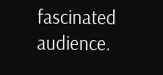fascinated audience.